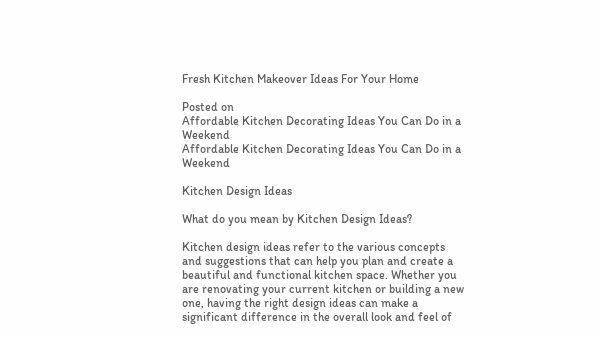Fresh Kitchen Makeover Ideas For Your Home

Posted on
Affordable Kitchen Decorating Ideas You Can Do in a Weekend
Affordable Kitchen Decorating Ideas You Can Do in a Weekend

Kitchen Design Ideas

What do you mean by Kitchen Design Ideas?

Kitchen design ideas refer to the various concepts and suggestions that can help you plan and create a beautiful and functional kitchen space. Whether you are renovating your current kitchen or building a new one, having the right design ideas can make a significant difference in the overall look and feel of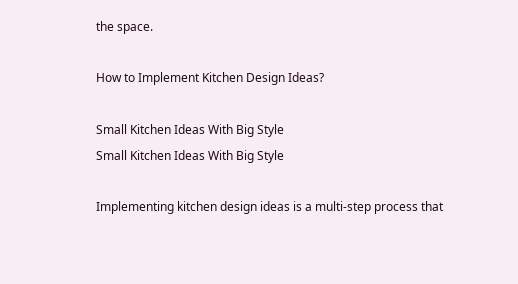the space.

How to Implement Kitchen Design Ideas?

Small Kitchen Ideas With Big Style
Small Kitchen Ideas With Big Style

Implementing kitchen design ideas is a multi-step process that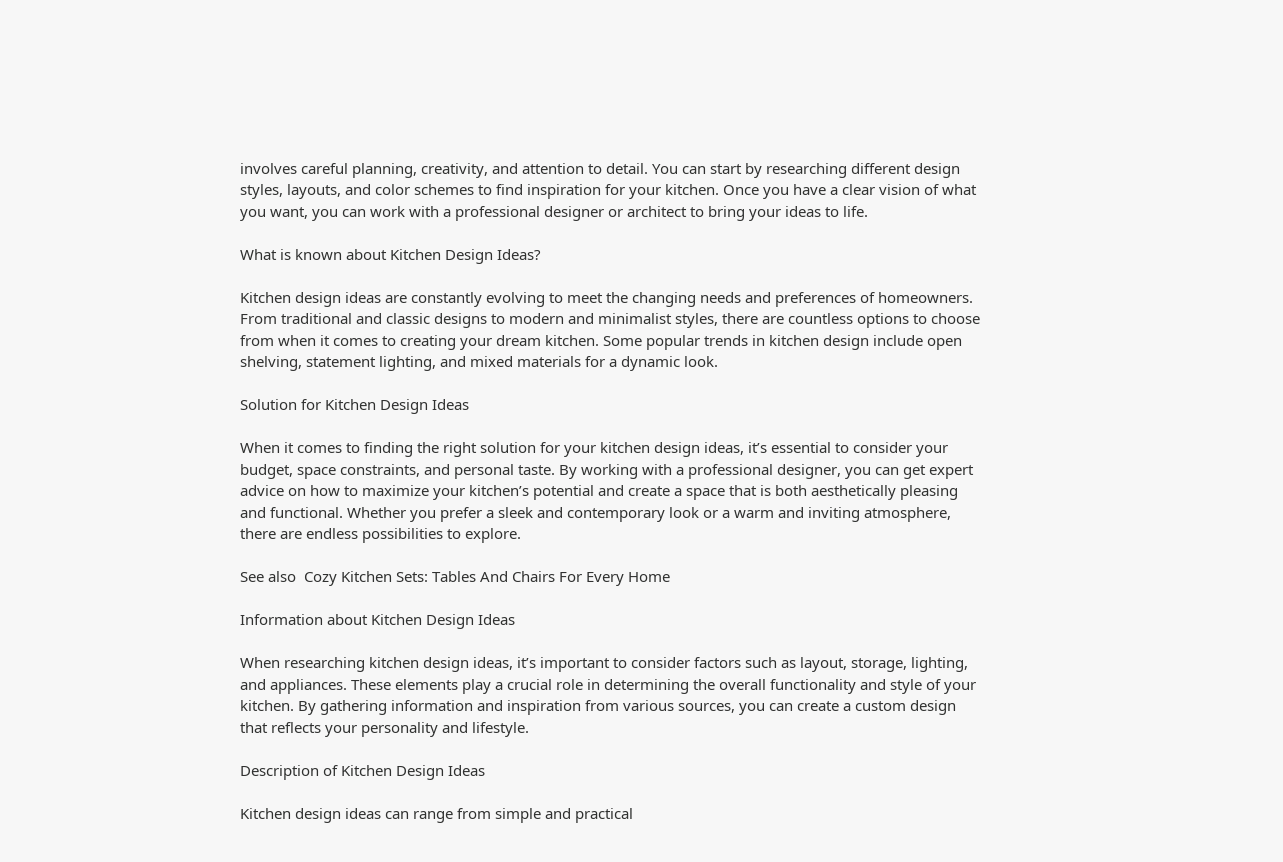involves careful planning, creativity, and attention to detail. You can start by researching different design styles, layouts, and color schemes to find inspiration for your kitchen. Once you have a clear vision of what you want, you can work with a professional designer or architect to bring your ideas to life.

What is known about Kitchen Design Ideas?

Kitchen design ideas are constantly evolving to meet the changing needs and preferences of homeowners. From traditional and classic designs to modern and minimalist styles, there are countless options to choose from when it comes to creating your dream kitchen. Some popular trends in kitchen design include open shelving, statement lighting, and mixed materials for a dynamic look.

Solution for Kitchen Design Ideas

When it comes to finding the right solution for your kitchen design ideas, it’s essential to consider your budget, space constraints, and personal taste. By working with a professional designer, you can get expert advice on how to maximize your kitchen’s potential and create a space that is both aesthetically pleasing and functional. Whether you prefer a sleek and contemporary look or a warm and inviting atmosphere, there are endless possibilities to explore.

See also  Cozy Kitchen Sets: Tables And Chairs For Every Home

Information about Kitchen Design Ideas

When researching kitchen design ideas, it’s important to consider factors such as layout, storage, lighting, and appliances. These elements play a crucial role in determining the overall functionality and style of your kitchen. By gathering information and inspiration from various sources, you can create a custom design that reflects your personality and lifestyle.

Description of Kitchen Design Ideas

Kitchen design ideas can range from simple and practical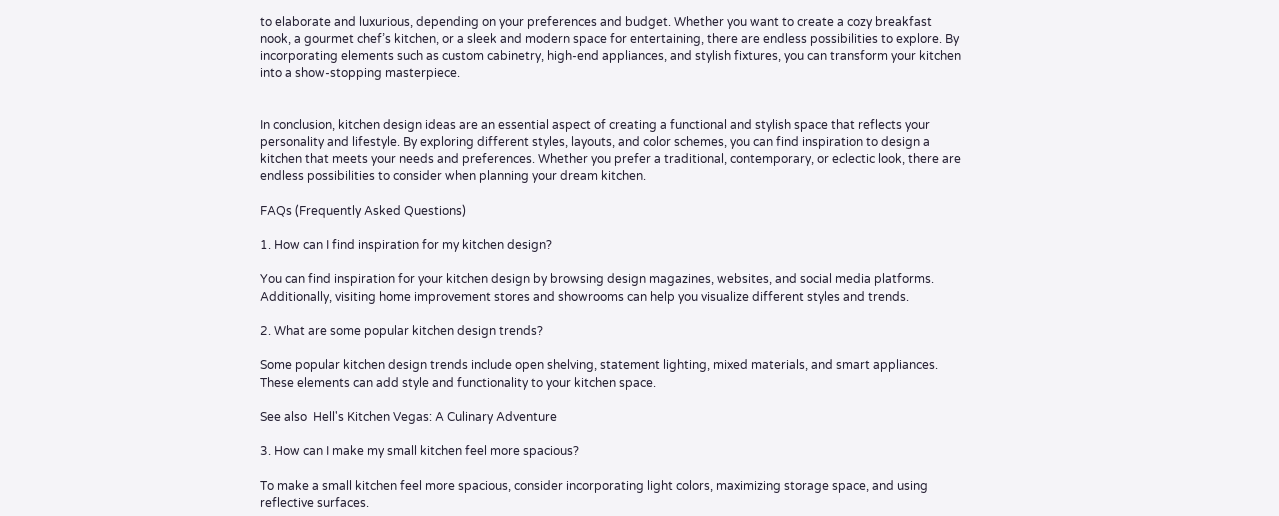to elaborate and luxurious, depending on your preferences and budget. Whether you want to create a cozy breakfast nook, a gourmet chef’s kitchen, or a sleek and modern space for entertaining, there are endless possibilities to explore. By incorporating elements such as custom cabinetry, high-end appliances, and stylish fixtures, you can transform your kitchen into a show-stopping masterpiece.


In conclusion, kitchen design ideas are an essential aspect of creating a functional and stylish space that reflects your personality and lifestyle. By exploring different styles, layouts, and color schemes, you can find inspiration to design a kitchen that meets your needs and preferences. Whether you prefer a traditional, contemporary, or eclectic look, there are endless possibilities to consider when planning your dream kitchen.

FAQs (Frequently Asked Questions)

1. How can I find inspiration for my kitchen design?

You can find inspiration for your kitchen design by browsing design magazines, websites, and social media platforms. Additionally, visiting home improvement stores and showrooms can help you visualize different styles and trends.

2. What are some popular kitchen design trends?

Some popular kitchen design trends include open shelving, statement lighting, mixed materials, and smart appliances. These elements can add style and functionality to your kitchen space.

See also  Hell's Kitchen Vegas: A Culinary Adventure

3. How can I make my small kitchen feel more spacious?

To make a small kitchen feel more spacious, consider incorporating light colors, maximizing storage space, and using reflective surfaces.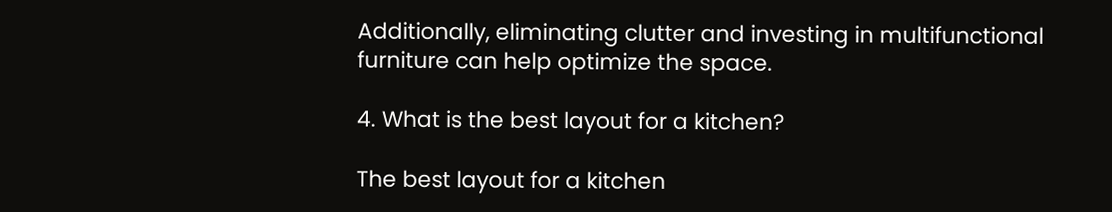Additionally, eliminating clutter and investing in multifunctional furniture can help optimize the space.

4. What is the best layout for a kitchen?

The best layout for a kitchen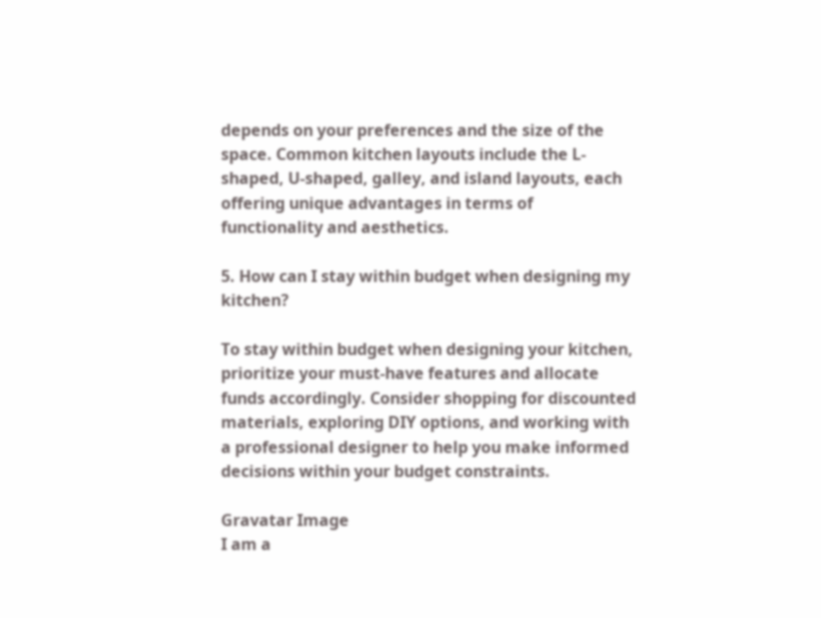depends on your preferences and the size of the space. Common kitchen layouts include the L-shaped, U-shaped, galley, and island layouts, each offering unique advantages in terms of functionality and aesthetics.

5. How can I stay within budget when designing my kitchen?

To stay within budget when designing your kitchen, prioritize your must-have features and allocate funds accordingly. Consider shopping for discounted materials, exploring DIY options, and working with a professional designer to help you make informed decisions within your budget constraints.

Gravatar Image
I am a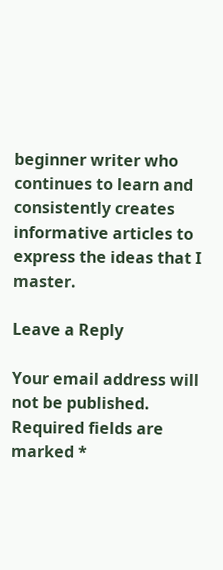beginner writer who continues to learn and consistently creates informative articles to express the ideas that I master.

Leave a Reply

Your email address will not be published. Required fields are marked *